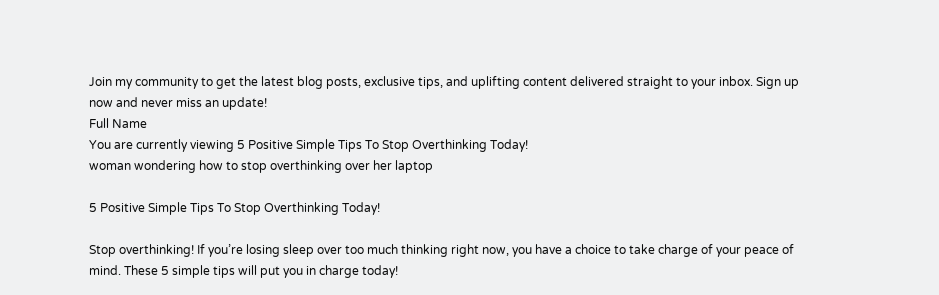Join my community to get the latest blog posts, exclusive tips, and uplifting content delivered straight to your inbox. Sign up now and never miss an update!
Full Name
You are currently viewing 5 Positive Simple Tips To Stop Overthinking Today!
woman wondering how to stop overthinking over her laptop

5 Positive Simple Tips To Stop Overthinking Today!

Stop overthinking! If you’re losing sleep over too much thinking right now, you have a choice to take charge of your peace of mind. These 5 simple tips will put you in charge today!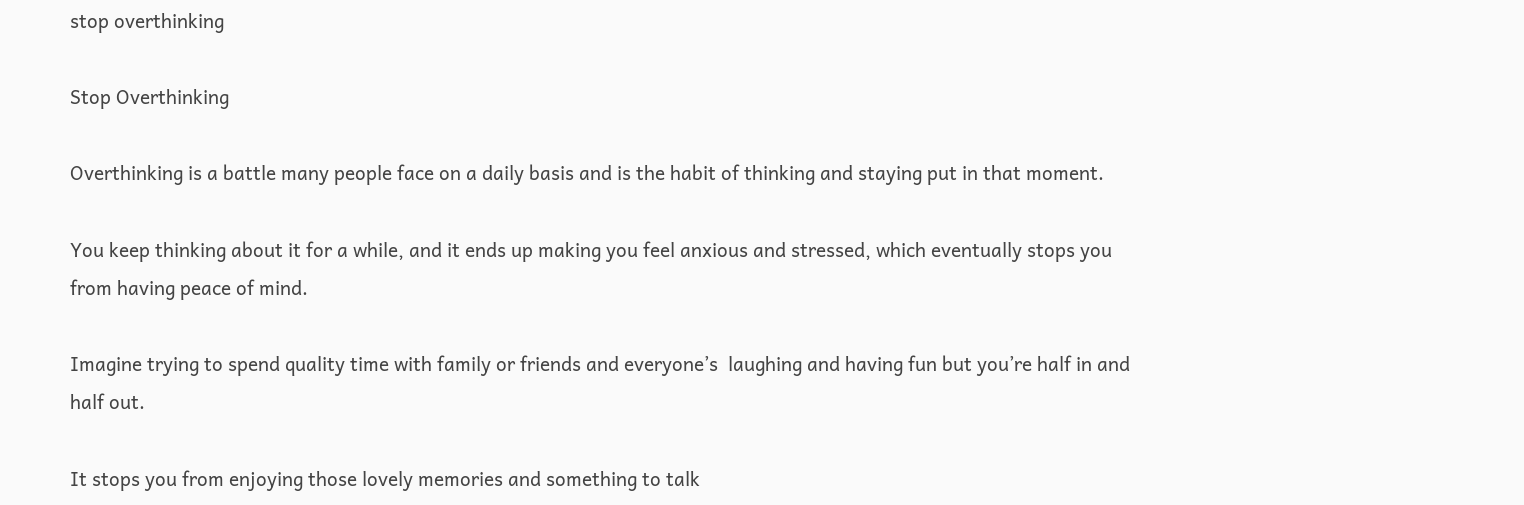stop overthinking

Stop Overthinking

Overthinking is a battle many people face on a daily basis and is the habit of thinking and staying put in that moment.

You keep thinking about it for a while, and it ends up making you feel anxious and stressed, which eventually stops you from having peace of mind.

Imagine trying to spend quality time with family or friends and everyone’s  laughing and having fun but you’re half in and half out.

It stops you from enjoying those lovely memories and something to talk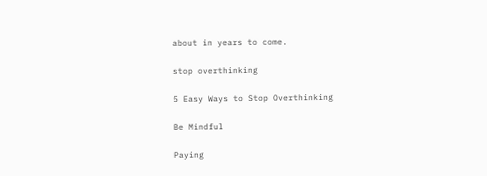about in years to come.

stop overthinking

5 Easy Ways to Stop Overthinking

Be Mindful

Paying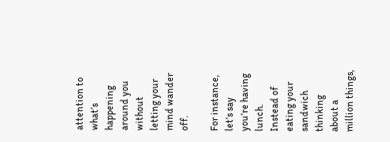attention to what’s happening around you without letting your mind wander off.

For instance, let’s say you’re having lunch. Instead of eating your sandwich thinking about a million things,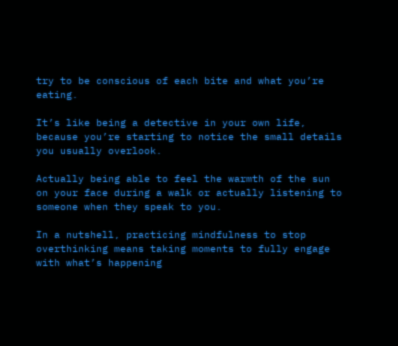try to be conscious of each bite and what you’re eating.

It’s like being a detective in your own life, because you’re starting to notice the small details you usually overlook.

Actually being able to feel the warmth of the sun on your face during a walk or actually listening to someone when they speak to you.

In a nutshell, practicing mindfulness to stop overthinking means taking moments to fully engage with what’s happening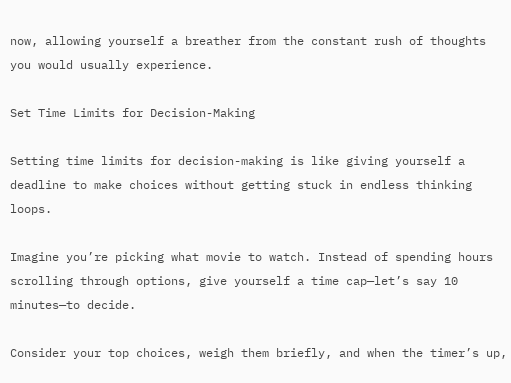now, allowing yourself a breather from the constant rush of thoughts you would usually experience.

Set Time Limits for Decision-Making

Setting time limits for decision-making is like giving yourself a deadline to make choices without getting stuck in endless thinking loops.

Imagine you’re picking what movie to watch. Instead of spending hours scrolling through options, give yourself a time cap—let’s say 10 minutes—to decide.

Consider your top choices, weigh them briefly, and when the timer’s up,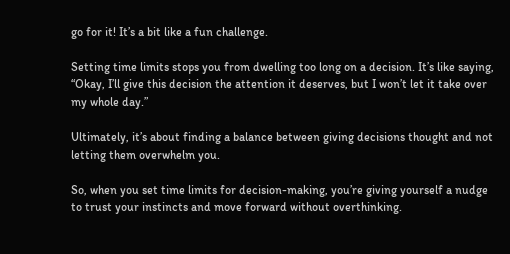go for it! It’s a bit like a fun challenge.

Setting time limits stops you from dwelling too long on a decision. It’s like saying, “Okay, I’ll give this decision the attention it deserves, but I won’t let it take over my whole day.”

Ultimately, it’s about finding a balance between giving decisions thought and not letting them overwhelm you.

So, when you set time limits for decision-making, you’re giving yourself a nudge to trust your instincts and move forward without overthinking.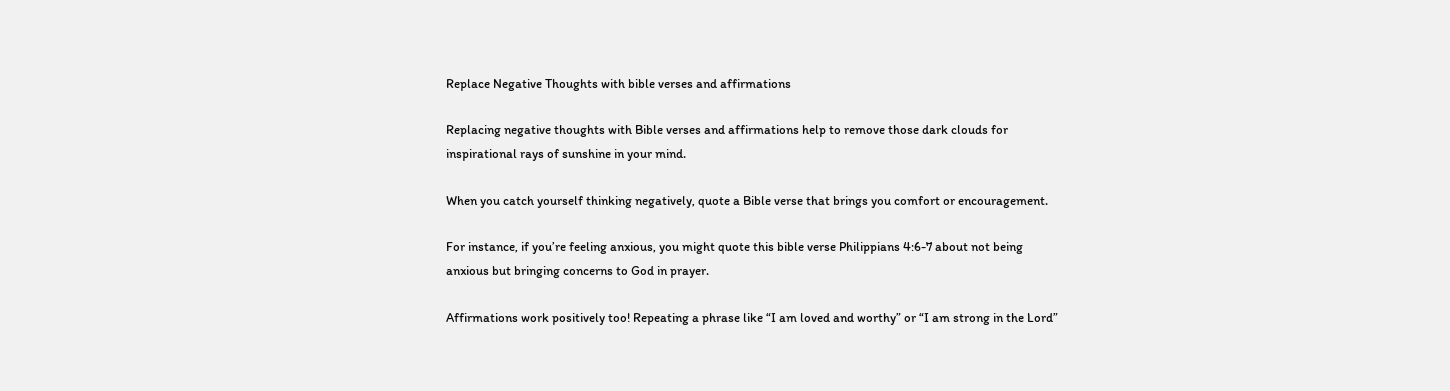Replace Negative Thoughts with bible verses and affirmations

Replacing negative thoughts with Bible verses and affirmations help to remove those dark clouds for inspirational rays of sunshine in your mind.

When you catch yourself thinking negatively, quote a Bible verse that brings you comfort or encouragement.

For instance, if you’re feeling anxious, you might quote this bible verse Philippians 4:6-7 about not being anxious but bringing concerns to God in prayer.

Affirmations work positively too! Repeating a phrase like “I am loved and worthy” or “I am strong in the Lord”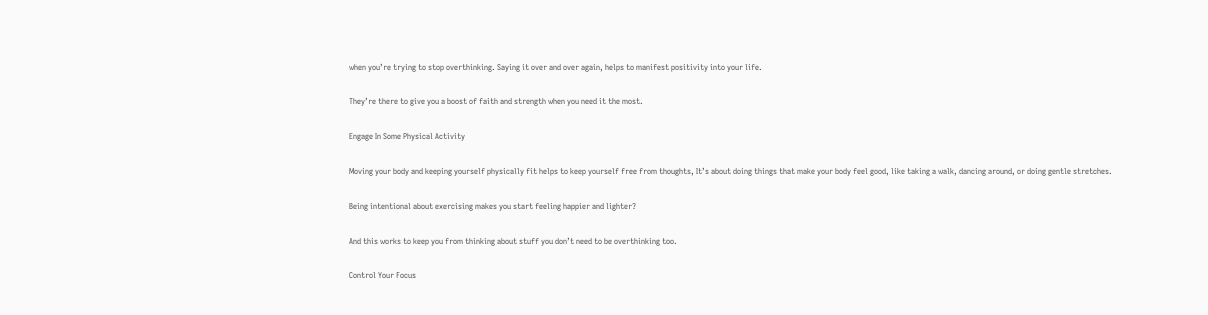when you’re trying to stop overthinking. Saying it over and over again, helps to manifest positivity into your life.

They’re there to give you a boost of faith and strength when you need it the most.

Engage In Some Physical Activity

Moving your body and keeping yourself physically fit helps to keep yourself free from thoughts, It’s about doing things that make your body feel good, like taking a walk, dancing around, or doing gentle stretches.

Being intentional about exercising makes you start feeling happier and lighter?

And this works to keep you from thinking about stuff you don’t need to be overthinking too.

Control Your Focus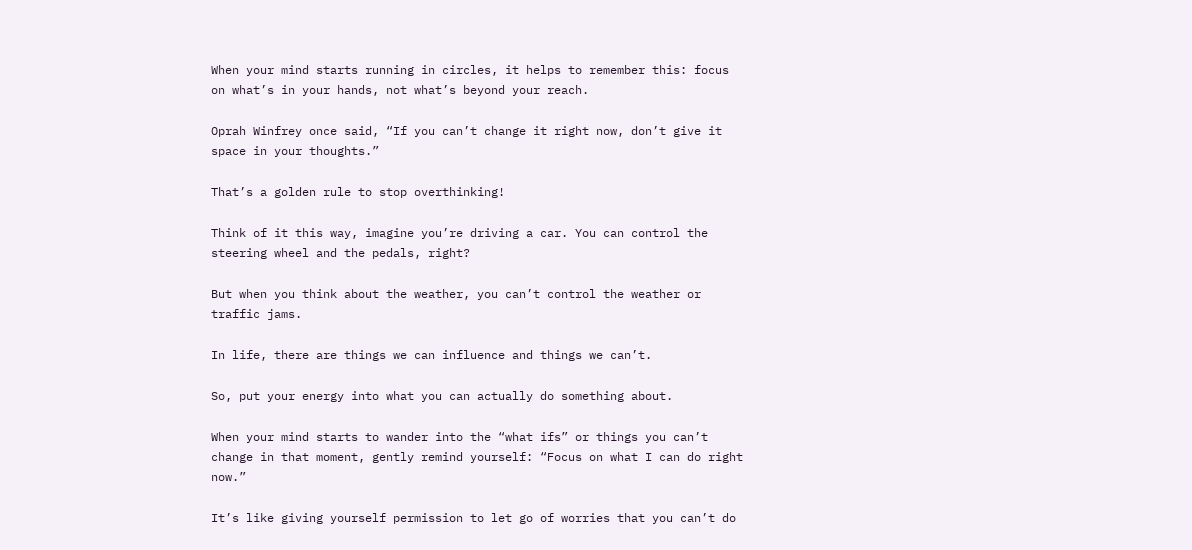When your mind starts running in circles, it helps to remember this: focus on what’s in your hands, not what’s beyond your reach.

Oprah Winfrey once said, “If you can’t change it right now, don’t give it space in your thoughts.”

That’s a golden rule to stop overthinking!

Think of it this way, imagine you’re driving a car. You can control the steering wheel and the pedals, right?

But when you think about the weather, you can’t control the weather or traffic jams.

In life, there are things we can influence and things we can’t.

So, put your energy into what you can actually do something about.

When your mind starts to wander into the “what ifs” or things you can’t change in that moment, gently remind yourself: “Focus on what I can do right now.”

It’s like giving yourself permission to let go of worries that you can’t do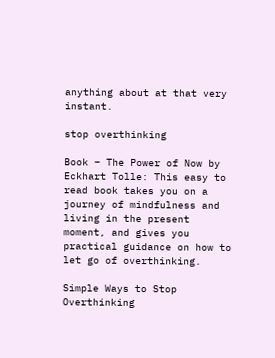anything about at that very instant.

stop overthinking

Book – The Power of Now by Eckhart Tolle: This easy to read book takes you on a journey of mindfulness and living in the present moment, and gives you practical guidance on how to let go of overthinking.

Simple Ways to Stop Overthinking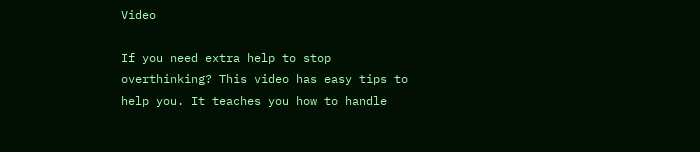Video

If you need extra help to stop  overthinking? This video has easy tips to help you. It teaches you how to handle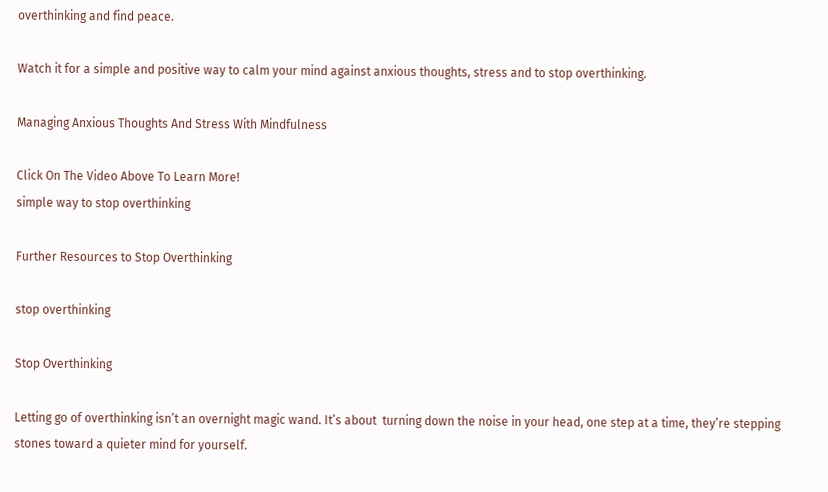overthinking and find peace.

Watch it for a simple and positive way to calm your mind against anxious thoughts, stress and to stop overthinking.

Managing Anxious Thoughts And Stress With Mindfulness

Click On The Video Above To Learn More!
simple way to stop overthinking

Further Resources to Stop Overthinking

stop overthinking

Stop Overthinking

Letting go of overthinking isn’t an overnight magic wand. It’s about  turning down the noise in your head, one step at a time, they’re stepping stones toward a quieter mind for yourself.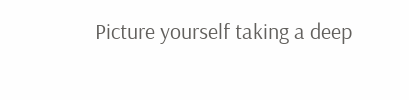Picture yourself taking a deep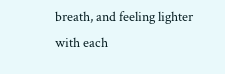breath, and feeling lighter with each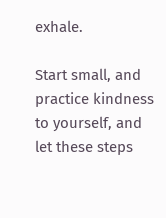exhale.

Start small, and practice kindness to yourself, and let these steps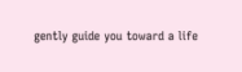gently guide you toward a life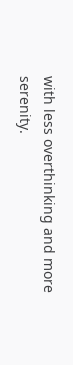with less overthinking and more serenity.